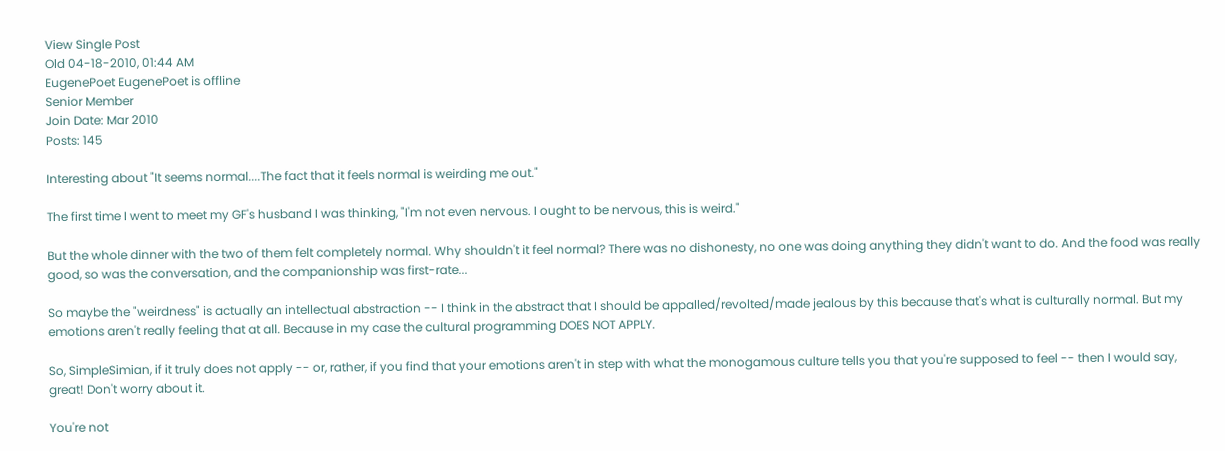View Single Post
Old 04-18-2010, 01:44 AM
EugenePoet EugenePoet is offline
Senior Member
Join Date: Mar 2010
Posts: 145

Interesting about "It seems normal....The fact that it feels normal is weirding me out."

The first time I went to meet my GF's husband I was thinking, "I'm not even nervous. I ought to be nervous, this is weird."

But the whole dinner with the two of them felt completely normal. Why shouldn't it feel normal? There was no dishonesty, no one was doing anything they didn't want to do. And the food was really good, so was the conversation, and the companionship was first-rate...

So maybe the "weirdness" is actually an intellectual abstraction -- I think in the abstract that I should be appalled/revolted/made jealous by this because that's what is culturally normal. But my emotions aren't really feeling that at all. Because in my case the cultural programming DOES NOT APPLY.

So, SimpleSimian, if it truly does not apply -- or, rather, if you find that your emotions aren't in step with what the monogamous culture tells you that you're supposed to feel -- then I would say, great! Don't worry about it.

You're not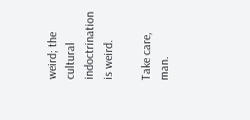weird; the cultural indoctrination is weird.

Take care, man.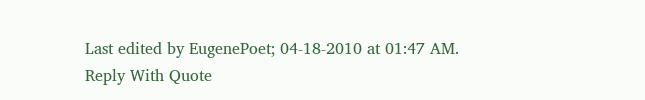Last edited by EugenePoet; 04-18-2010 at 01:47 AM.
Reply With Quote